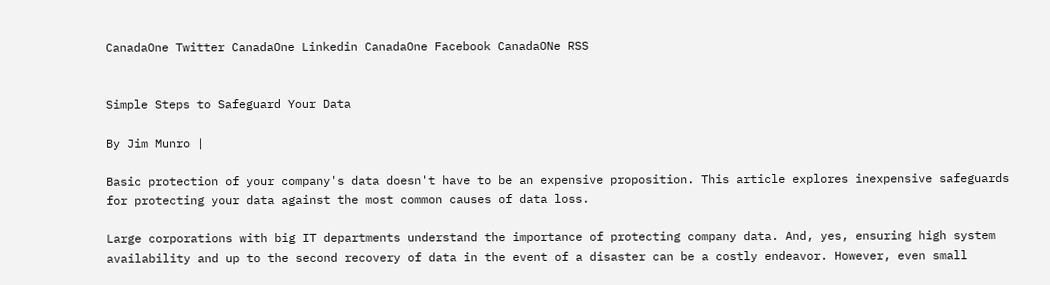CanadaOne Twitter CanadaOne Linkedin CanadaOne Facebook CanadaONe RSS


Simple Steps to Safeguard Your Data

By Jim Munro |

Basic protection of your company's data doesn't have to be an expensive proposition. This article explores inexpensive safeguards for protecting your data against the most common causes of data loss.

Large corporations with big IT departments understand the importance of protecting company data. And, yes, ensuring high system availability and up to the second recovery of data in the event of a disaster can be a costly endeavor. However, even small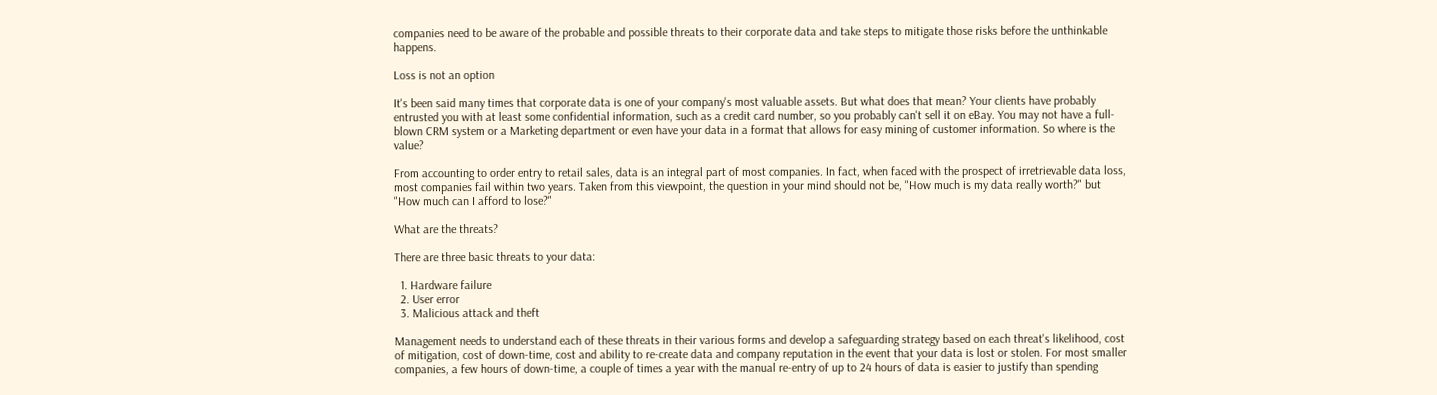companies need to be aware of the probable and possible threats to their corporate data and take steps to mitigate those risks before the unthinkable happens.

Loss is not an option

It's been said many times that corporate data is one of your company's most valuable assets. But what does that mean? Your clients have probably entrusted you with at least some confidential information, such as a credit card number, so you probably can't sell it on eBay. You may not have a full-blown CRM system or a Marketing department or even have your data in a format that allows for easy mining of customer information. So where is the value?

From accounting to order entry to retail sales, data is an integral part of most companies. In fact, when faced with the prospect of irretrievable data loss, most companies fail within two years. Taken from this viewpoint, the question in your mind should not be, "How much is my data really worth?" but "How much can I afford to lose?"

What are the threats?

There are three basic threats to your data:

  1. Hardware failure
  2. User error
  3. Malicious attack and theft

Management needs to understand each of these threats in their various forms and develop a safeguarding strategy based on each threat's likelihood, cost of mitigation, cost of down-time, cost and ability to re-create data and company reputation in the event that your data is lost or stolen. For most smaller companies, a few hours of down-time, a couple of times a year with the manual re-entry of up to 24 hours of data is easier to justify than spending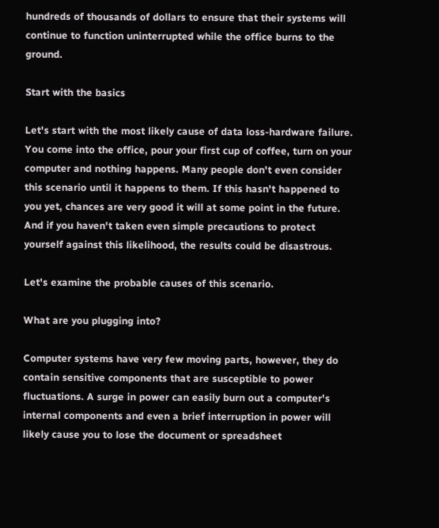hundreds of thousands of dollars to ensure that their systems will continue to function uninterrupted while the office burns to the ground.

Start with the basics

Let's start with the most likely cause of data loss-hardware failure. You come into the office, pour your first cup of coffee, turn on your computer and nothing happens. Many people don't even consider this scenario until it happens to them. If this hasn't happened to you yet, chances are very good it will at some point in the future. And if you haven't taken even simple precautions to protect yourself against this likelihood, the results could be disastrous.

Let's examine the probable causes of this scenario.

What are you plugging into?

Computer systems have very few moving parts, however, they do contain sensitive components that are susceptible to power fluctuations. A surge in power can easily burn out a computer's internal components and even a brief interruption in power will likely cause you to lose the document or spreadsheet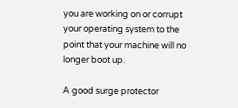you are working on or corrupt your operating system to the point that your machine will no longer boot up.

A good surge protector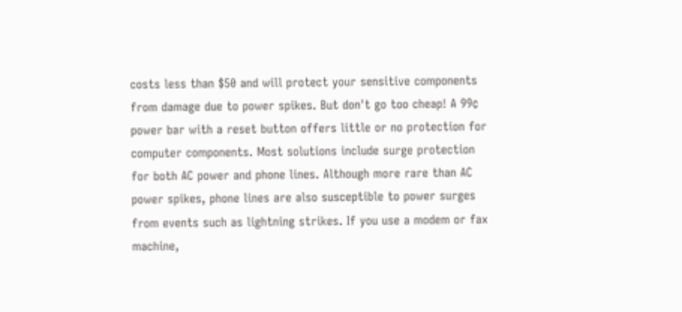costs less than $50 and will protect your sensitive components from damage due to power spikes. But don't go too cheap! A 99¢ power bar with a reset button offers little or no protection for computer components. Most solutions include surge protection for both AC power and phone lines. Although more rare than AC power spikes, phone lines are also susceptible to power surges from events such as lightning strikes. If you use a modem or fax machine,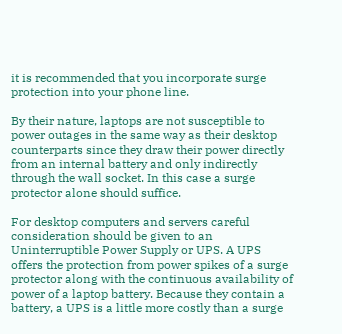it is recommended that you incorporate surge protection into your phone line.

By their nature, laptops are not susceptible to power outages in the same way as their desktop counterparts since they draw their power directly from an internal battery and only indirectly through the wall socket. In this case a surge protector alone should suffice.

For desktop computers and servers careful consideration should be given to an Uninterruptible Power Supply or UPS. A UPS offers the protection from power spikes of a surge protector along with the continuous availability of power of a laptop battery. Because they contain a battery, a UPS is a little more costly than a surge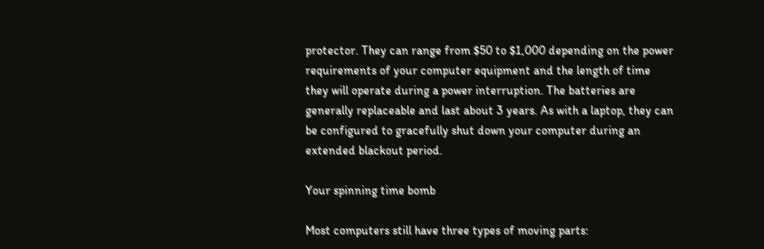protector. They can range from $50 to $1,000 depending on the power requirements of your computer equipment and the length of time they will operate during a power interruption. The batteries are generally replaceable and last about 3 years. As with a laptop, they can be configured to gracefully shut down your computer during an extended blackout period.

Your spinning time bomb

Most computers still have three types of moving parts: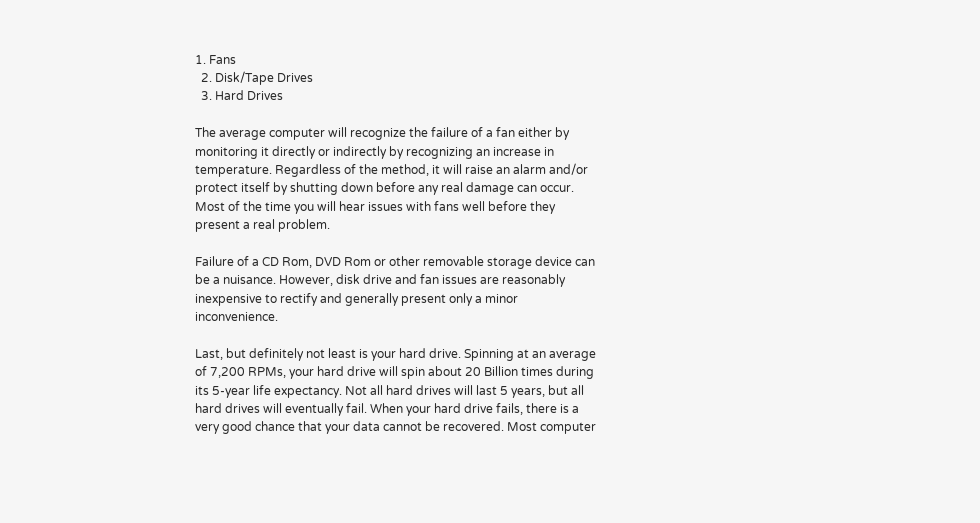1. Fans
  2. Disk/Tape Drives
  3. Hard Drives

The average computer will recognize the failure of a fan either by monitoring it directly or indirectly by recognizing an increase in temperature. Regardless of the method, it will raise an alarm and/or protect itself by shutting down before any real damage can occur. Most of the time you will hear issues with fans well before they present a real problem.

Failure of a CD Rom, DVD Rom or other removable storage device can be a nuisance. However, disk drive and fan issues are reasonably inexpensive to rectify and generally present only a minor inconvenience.

Last, but definitely not least is your hard drive. Spinning at an average of 7,200 RPMs, your hard drive will spin about 20 Billion times during its 5-year life expectancy. Not all hard drives will last 5 years, but all hard drives will eventually fail. When your hard drive fails, there is a very good chance that your data cannot be recovered. Most computer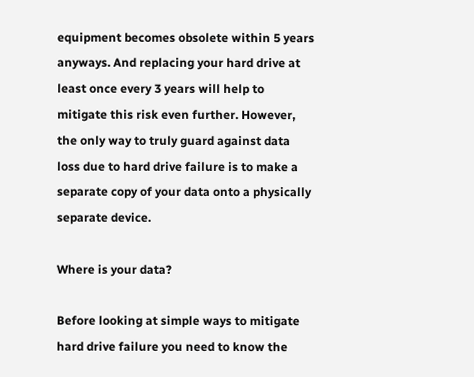equipment becomes obsolete within 5 years anyways. And replacing your hard drive at least once every 3 years will help to mitigate this risk even further. However, the only way to truly guard against data loss due to hard drive failure is to make a separate copy of your data onto a physically separate device.

Where is your data?

Before looking at simple ways to mitigate hard drive failure you need to know the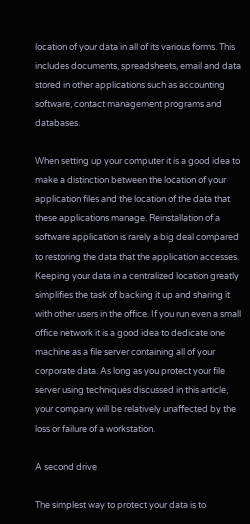location of your data in all of its various forms. This includes documents, spreadsheets, email and data stored in other applications such as accounting software, contact management programs and databases.

When setting up your computer it is a good idea to make a distinction between the location of your application files and the location of the data that these applications manage. Reinstallation of a software application is rarely a big deal compared to restoring the data that the application accesses. Keeping your data in a centralized location greatly simplifies the task of backing it up and sharing it with other users in the office. If you run even a small office network it is a good idea to dedicate one machine as a file server containing all of your corporate data. As long as you protect your file server using techniques discussed in this article, your company will be relatively unaffected by the loss or failure of a workstation.

A second drive

The simplest way to protect your data is to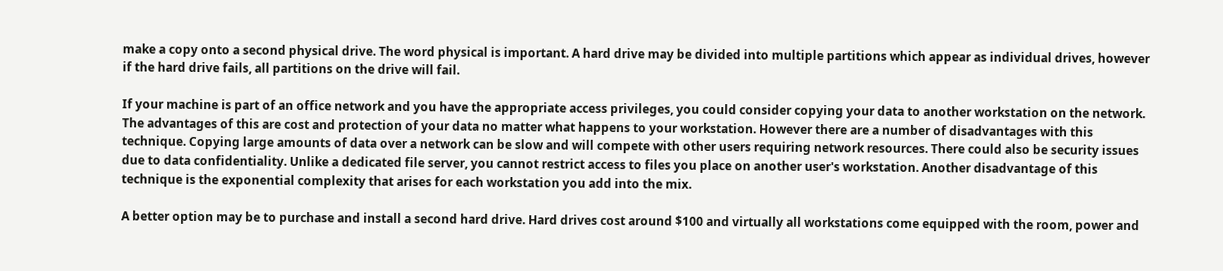make a copy onto a second physical drive. The word physical is important. A hard drive may be divided into multiple partitions which appear as individual drives, however if the hard drive fails, all partitions on the drive will fail.

If your machine is part of an office network and you have the appropriate access privileges, you could consider copying your data to another workstation on the network. The advantages of this are cost and protection of your data no matter what happens to your workstation. However there are a number of disadvantages with this technique. Copying large amounts of data over a network can be slow and will compete with other users requiring network resources. There could also be security issues due to data confidentiality. Unlike a dedicated file server, you cannot restrict access to files you place on another user's workstation. Another disadvantage of this technique is the exponential complexity that arises for each workstation you add into the mix.

A better option may be to purchase and install a second hard drive. Hard drives cost around $100 and virtually all workstations come equipped with the room, power and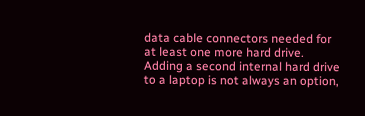data cable connectors needed for at least one more hard drive. Adding a second internal hard drive to a laptop is not always an option,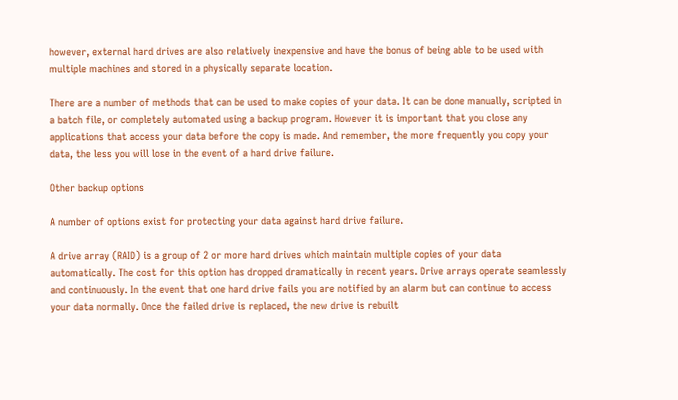however, external hard drives are also relatively inexpensive and have the bonus of being able to be used with multiple machines and stored in a physically separate location.

There are a number of methods that can be used to make copies of your data. It can be done manually, scripted in a batch file, or completely automated using a backup program. However it is important that you close any applications that access your data before the copy is made. And remember, the more frequently you copy your data, the less you will lose in the event of a hard drive failure.

Other backup options

A number of options exist for protecting your data against hard drive failure.

A drive array (RAID) is a group of 2 or more hard drives which maintain multiple copies of your data automatically. The cost for this option has dropped dramatically in recent years. Drive arrays operate seamlessly and continuously. In the event that one hard drive fails you are notified by an alarm but can continue to access your data normally. Once the failed drive is replaced, the new drive is rebuilt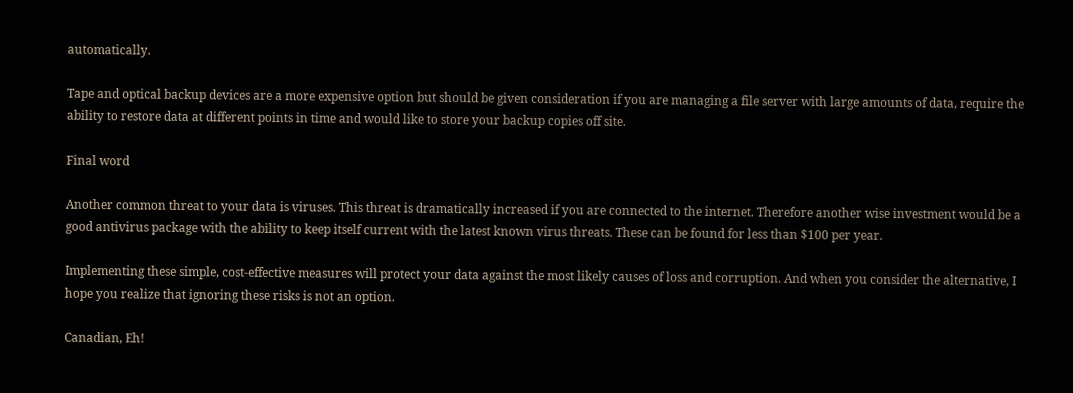automatically.

Tape and optical backup devices are a more expensive option but should be given consideration if you are managing a file server with large amounts of data, require the ability to restore data at different points in time and would like to store your backup copies off site.

Final word

Another common threat to your data is viruses. This threat is dramatically increased if you are connected to the internet. Therefore another wise investment would be a good antivirus package with the ability to keep itself current with the latest known virus threats. These can be found for less than $100 per year.

Implementing these simple, cost-effective measures will protect your data against the most likely causes of loss and corruption. And when you consider the alternative, I hope you realize that ignoring these risks is not an option.

Canadian, Eh!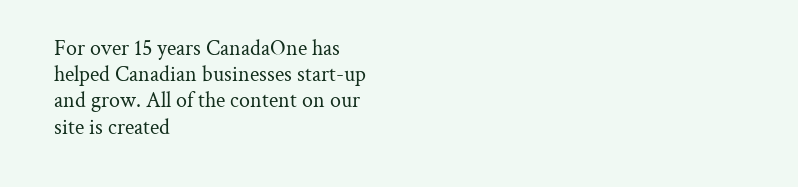For over 15 years CanadaOne has helped Canadian businesses start-up and grow. All of the content on our site is created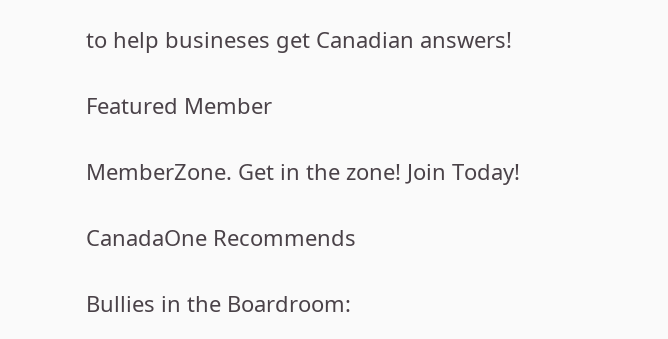to help busineses get Canadian answers!

Featured Member

MemberZone. Get in the zone! Join Today!

CanadaOne Recommends

Bullies in the Boardroom: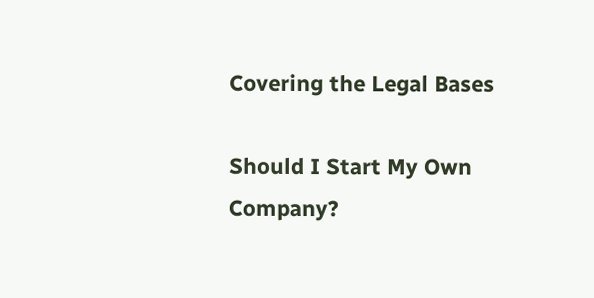Covering the Legal Bases

Should I Start My Own Company?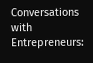Conversations with Entrepreneurs: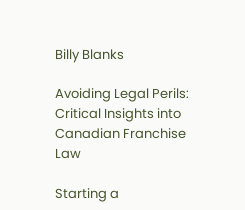Billy Blanks

Avoiding Legal Perils: Critical Insights into Canadian Franchise Law

Starting a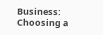Business: Choosing a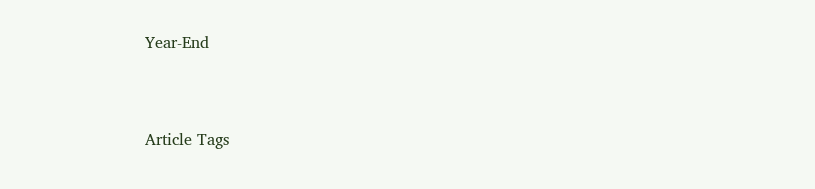Year-End


Article Tags